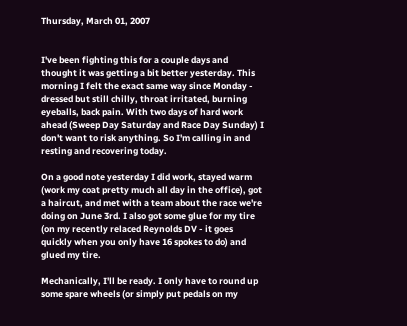Thursday, March 01, 2007


I've been fighting this for a couple days and thought it was getting a bit better yesterday. This morning I felt the exact same way since Monday - dressed but still chilly, throat irritated, burning eyeballs, back pain. With two days of hard work ahead (Sweep Day Saturday and Race Day Sunday) I don't want to risk anything. So I'm calling in and resting and recovering today.

On a good note yesterday I did work, stayed warm (work my coat pretty much all day in the office), got a haircut, and met with a team about the race we're doing on June 3rd. I also got some glue for my tire (on my recently relaced Reynolds DV - it goes quickly when you only have 16 spokes to do) and glued my tire.

Mechanically, I'll be ready. I only have to round up some spare wheels (or simply put pedals on my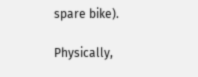spare bike).

Physically,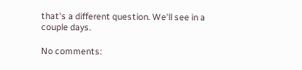that's a different question. We'll see in a couple days.

No comments: